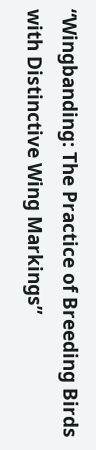“Wingbanding: The Practice of Breeding Birds with Distinctive Wing Markings”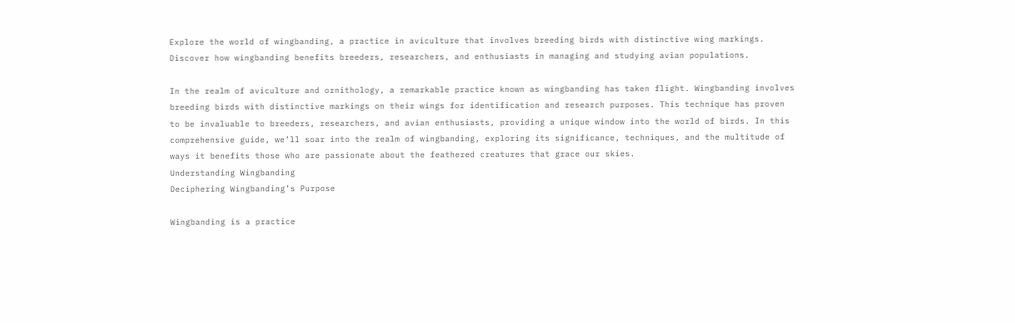Explore the world of wingbanding, a practice in aviculture that involves breeding birds with distinctive wing markings. Discover how wingbanding benefits breeders, researchers, and enthusiasts in managing and studying avian populations.

In the realm of aviculture and ornithology, a remarkable practice known as wingbanding has taken flight. Wingbanding involves breeding birds with distinctive markings on their wings for identification and research purposes. This technique has proven to be invaluable to breeders, researchers, and avian enthusiasts, providing a unique window into the world of birds. In this comprehensive guide, we’ll soar into the realm of wingbanding, exploring its significance, techniques, and the multitude of ways it benefits those who are passionate about the feathered creatures that grace our skies.
Understanding Wingbanding
Deciphering Wingbanding’s Purpose

Wingbanding is a practice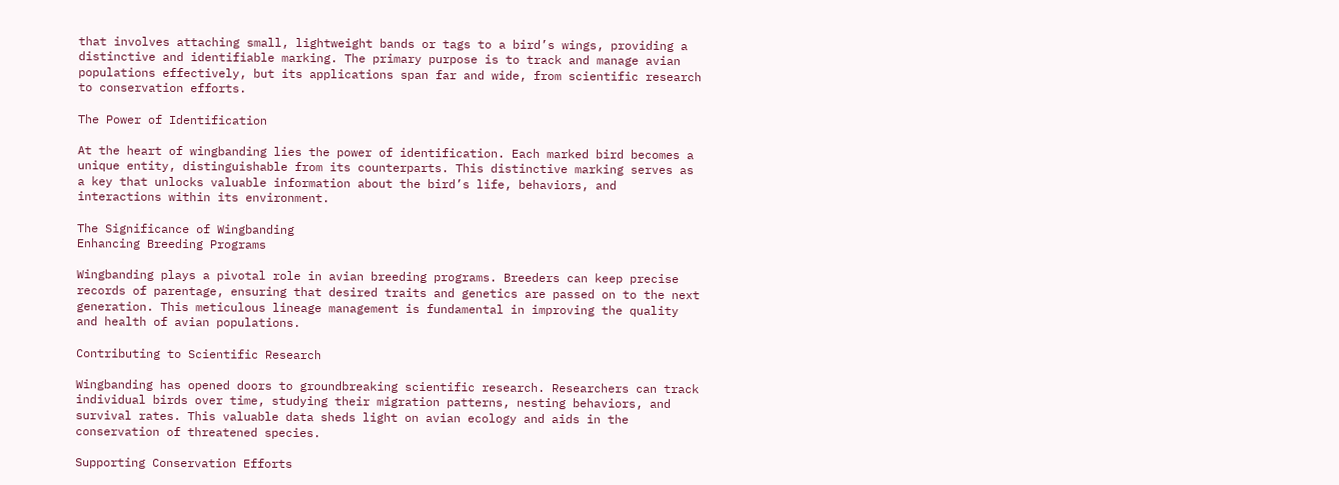that involves attaching small, lightweight bands or tags to a bird’s wings, providing a distinctive and identifiable marking. The primary purpose is to track and manage avian populations effectively, but its applications span far and wide, from scientific research to conservation efforts.

The Power of Identification

At the heart of wingbanding lies the power of identification. Each marked bird becomes a unique entity, distinguishable from its counterparts. This distinctive marking serves as a key that unlocks valuable information about the bird’s life, behaviors, and interactions within its environment.

The Significance of Wingbanding
Enhancing Breeding Programs

Wingbanding plays a pivotal role in avian breeding programs. Breeders can keep precise records of parentage, ensuring that desired traits and genetics are passed on to the next generation. This meticulous lineage management is fundamental in improving the quality and health of avian populations.

Contributing to Scientific Research

Wingbanding has opened doors to groundbreaking scientific research. Researchers can track individual birds over time, studying their migration patterns, nesting behaviors, and survival rates. This valuable data sheds light on avian ecology and aids in the conservation of threatened species.

Supporting Conservation Efforts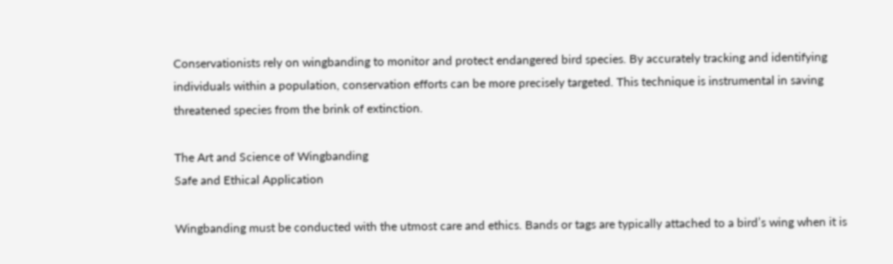Conservationists rely on wingbanding to monitor and protect endangered bird species. By accurately tracking and identifying individuals within a population, conservation efforts can be more precisely targeted. This technique is instrumental in saving threatened species from the brink of extinction.

The Art and Science of Wingbanding
Safe and Ethical Application

Wingbanding must be conducted with the utmost care and ethics. Bands or tags are typically attached to a bird’s wing when it is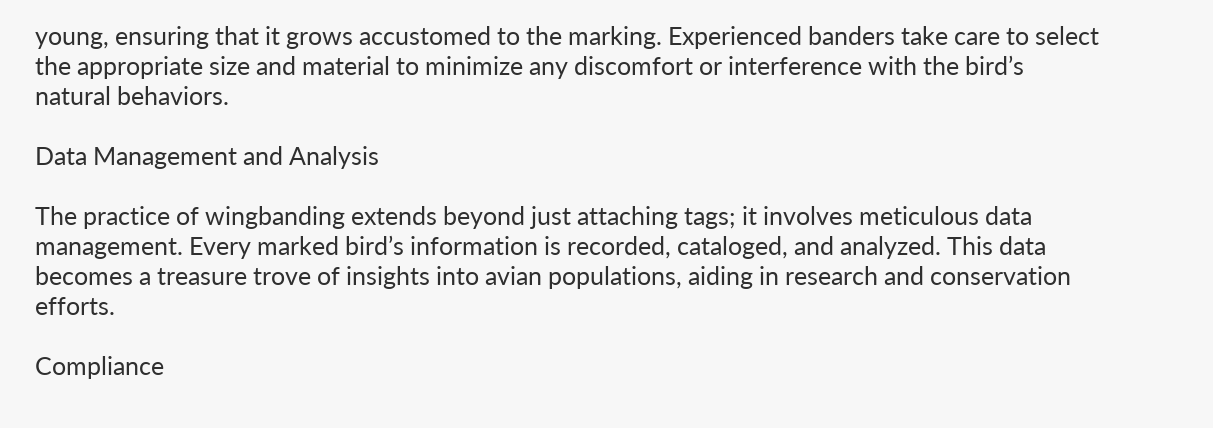young, ensuring that it grows accustomed to the marking. Experienced banders take care to select the appropriate size and material to minimize any discomfort or interference with the bird’s natural behaviors.

Data Management and Analysis

The practice of wingbanding extends beyond just attaching tags; it involves meticulous data management. Every marked bird’s information is recorded, cataloged, and analyzed. This data becomes a treasure trove of insights into avian populations, aiding in research and conservation efforts.

Compliance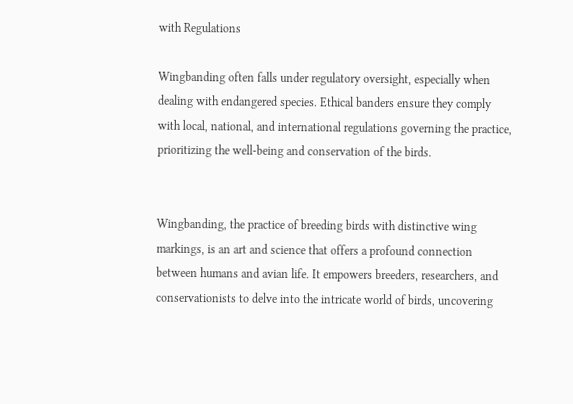with Regulations

Wingbanding often falls under regulatory oversight, especially when dealing with endangered species. Ethical banders ensure they comply with local, national, and international regulations governing the practice, prioritizing the well-being and conservation of the birds.


Wingbanding, the practice of breeding birds with distinctive wing markings, is an art and science that offers a profound connection between humans and avian life. It empowers breeders, researchers, and conservationists to delve into the intricate world of birds, uncovering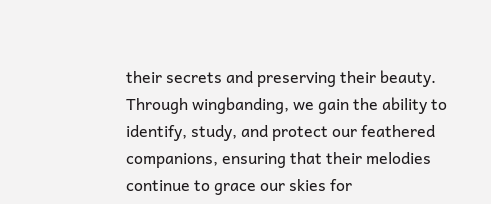their secrets and preserving their beauty. Through wingbanding, we gain the ability to identify, study, and protect our feathered companions, ensuring that their melodies continue to grace our skies for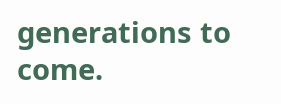generations to come.